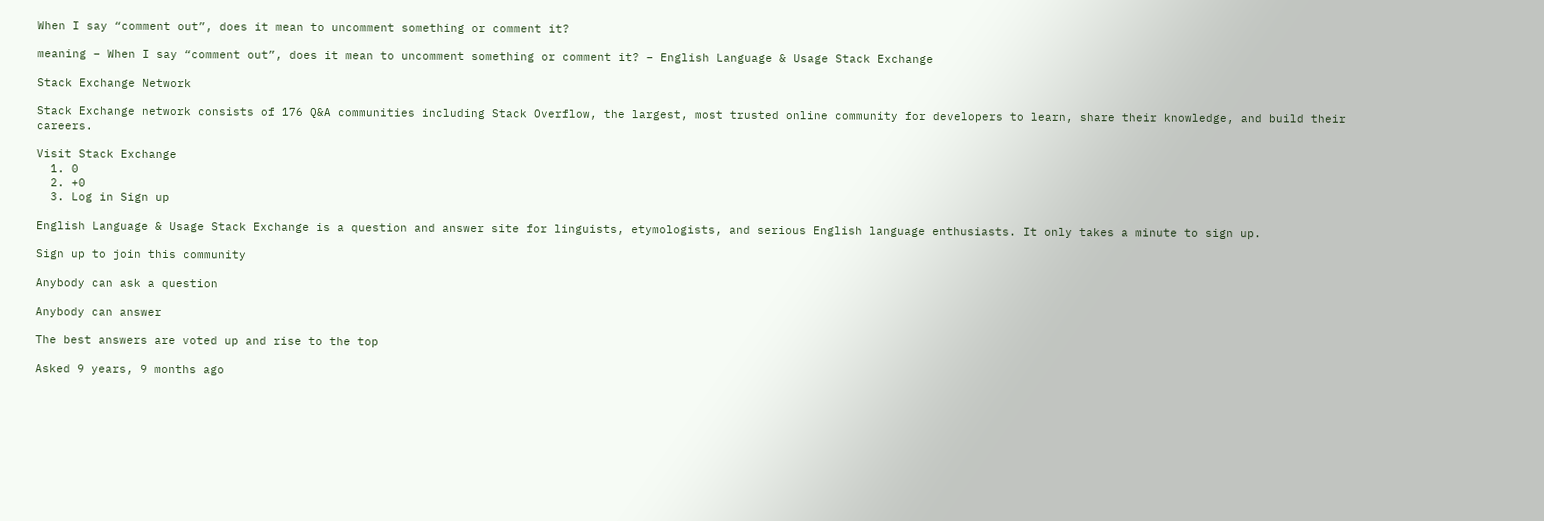When I say “comment out”, does it mean to uncomment something or comment it?

meaning – When I say “comment out”, does it mean to uncomment something or comment it? – English Language & Usage Stack Exchange

Stack Exchange Network

Stack Exchange network consists of 176 Q&A communities including Stack Overflow, the largest, most trusted online community for developers to learn, share their knowledge, and build their careers.

Visit Stack Exchange
  1. 0
  2. +0
  3. Log in Sign up

English Language & Usage Stack Exchange is a question and answer site for linguists, etymologists, and serious English language enthusiasts. It only takes a minute to sign up.

Sign up to join this community

Anybody can ask a question

Anybody can answer

The best answers are voted up and rise to the top

Asked 9 years, 9 months ago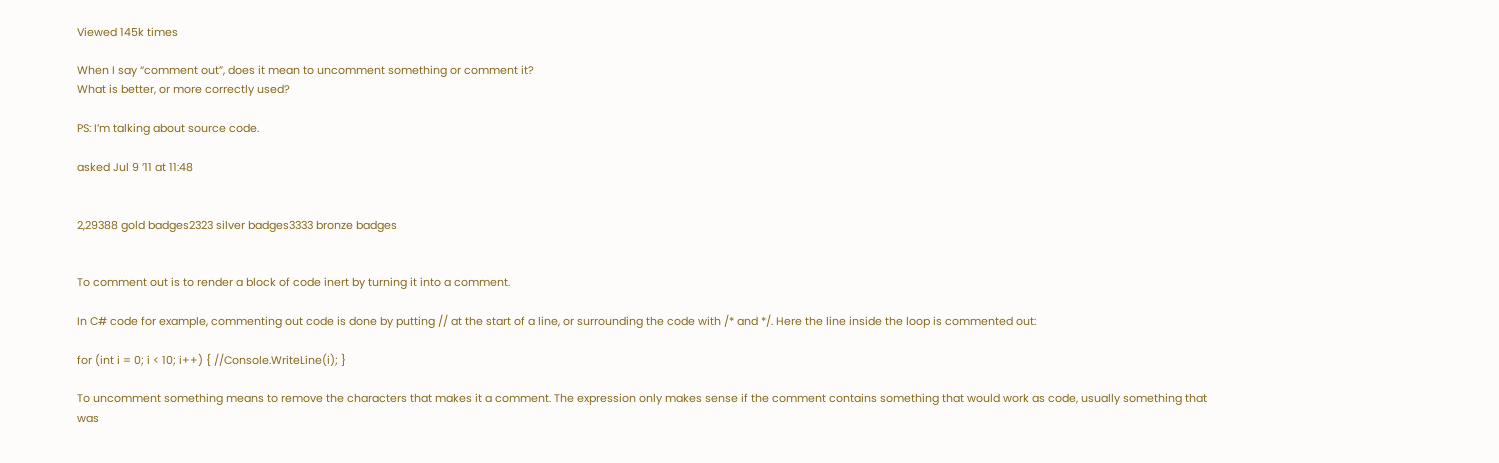Viewed 145k times

When I say “comment out”, does it mean to uncomment something or comment it?
What is better, or more correctly used?

PS: I’m talking about source code.

asked Jul 9 ’11 at 11:48


2,29388 gold badges2323 silver badges3333 bronze badges


To comment out is to render a block of code inert by turning it into a comment.

In C# code for example, commenting out code is done by putting // at the start of a line, or surrounding the code with /* and */. Here the line inside the loop is commented out:

for (int i = 0; i < 10; i++) { //Console.WriteLine(i); }

To uncomment something means to remove the characters that makes it a comment. The expression only makes sense if the comment contains something that would work as code, usually something that was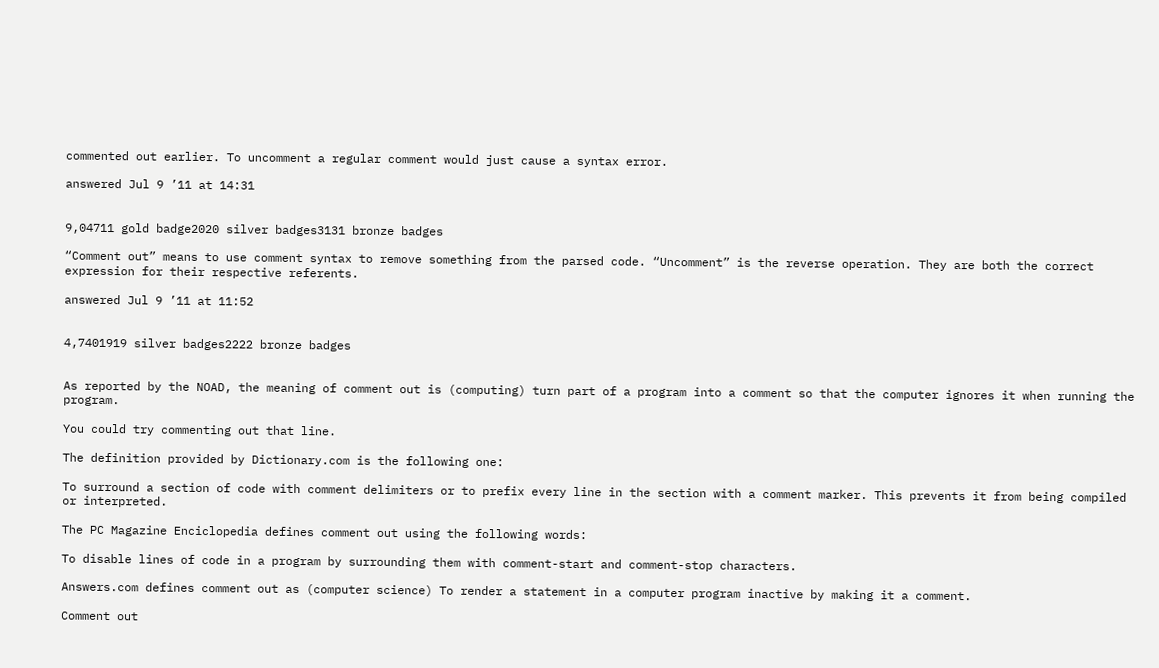commented out earlier. To uncomment a regular comment would just cause a syntax error.

answered Jul 9 ’11 at 14:31


9,04711 gold badge2020 silver badges3131 bronze badges

“Comment out” means to use comment syntax to remove something from the parsed code. “Uncomment” is the reverse operation. They are both the correct expression for their respective referents.

answered Jul 9 ’11 at 11:52


4,7401919 silver badges2222 bronze badges


As reported by the NOAD, the meaning of comment out is (computing) turn part of a program into a comment so that the computer ignores it when running the program.

You could try commenting out that line.

The definition provided by Dictionary.com is the following one:

To surround a section of code with comment delimiters or to prefix every line in the section with a comment marker. This prevents it from being compiled or interpreted.

The PC Magazine Enciclopedia defines comment out using the following words:

To disable lines of code in a program by surrounding them with comment-start and comment-stop characters.

Answers.com defines comment out as (computer science) To render a statement in a computer program inactive by making it a comment.

Comment out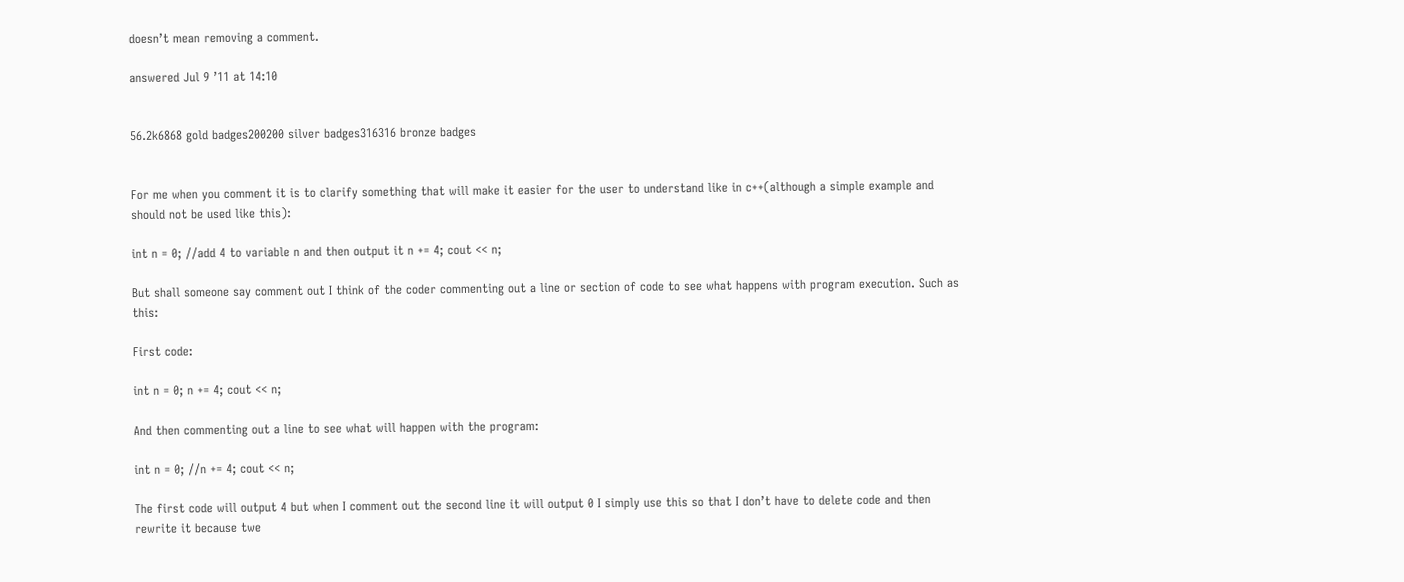doesn’t mean removing a comment.

answered Jul 9 ’11 at 14:10


56.2k6868 gold badges200200 silver badges316316 bronze badges


For me when you comment it is to clarify something that will make it easier for the user to understand like in c++(although a simple example and should not be used like this):

int n = 0; //add 4 to variable n and then output it n += 4; cout << n;

But shall someone say comment out I think of the coder commenting out a line or section of code to see what happens with program execution. Such as this:

First code:

int n = 0; n += 4; cout << n;

And then commenting out a line to see what will happen with the program:

int n = 0; //n += 4; cout << n;

The first code will output 4 but when I comment out the second line it will output 0 I simply use this so that I don’t have to delete code and then rewrite it because twe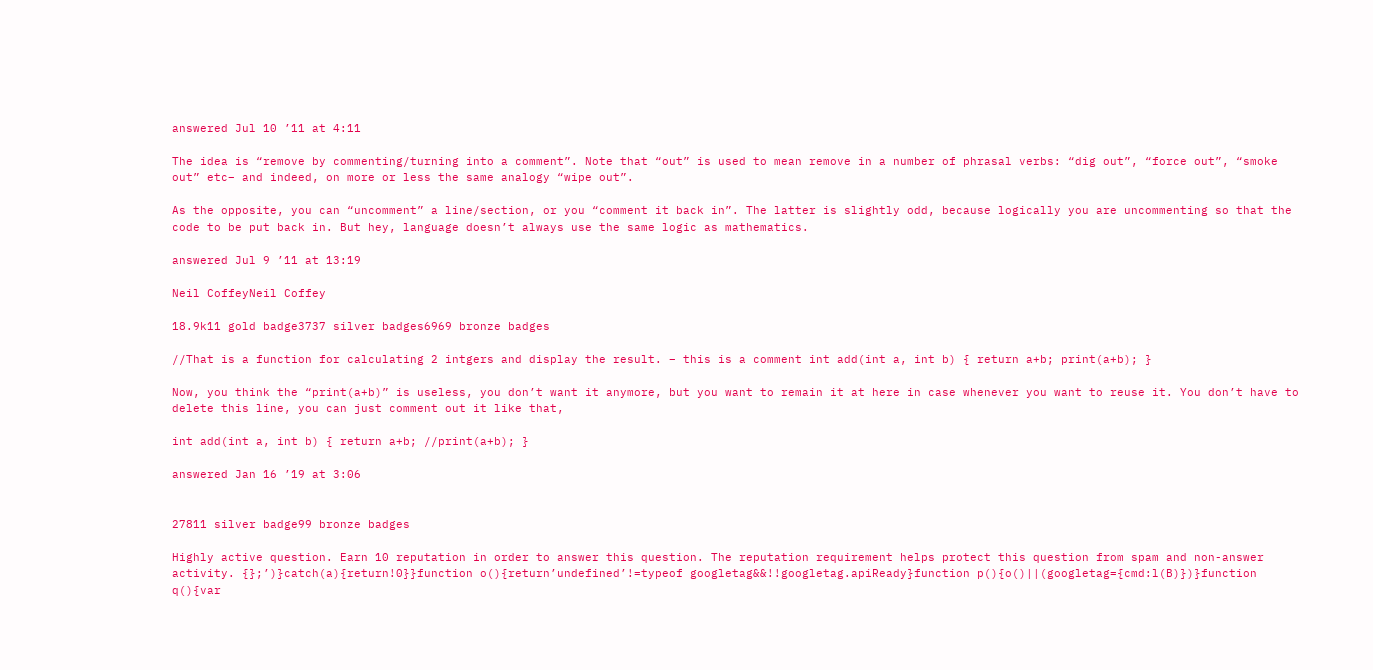answered Jul 10 ’11 at 4:11

The idea is “remove by commenting/turning into a comment”. Note that “out” is used to mean remove in a number of phrasal verbs: “dig out”, “force out”, “smoke out” etc– and indeed, on more or less the same analogy “wipe out”.

As the opposite, you can “uncomment” a line/section, or you “comment it back in”. The latter is slightly odd, because logically you are uncommenting so that the code to be put back in. But hey, language doesn’t always use the same logic as mathematics.

answered Jul 9 ’11 at 13:19

Neil CoffeyNeil Coffey

18.9k11 gold badge3737 silver badges6969 bronze badges

//That is a function for calculating 2 intgers and display the result. – this is a comment int add(int a, int b) { return a+b; print(a+b); }

Now, you think the “print(a+b)” is useless, you don’t want it anymore, but you want to remain it at here in case whenever you want to reuse it. You don’t have to delete this line, you can just comment out it like that,

int add(int a, int b) { return a+b; //print(a+b); }

answered Jan 16 ’19 at 3:06


27811 silver badge99 bronze badges

Highly active question. Earn 10 reputation in order to answer this question. The reputation requirement helps protect this question from spam and non-answer activity. {};’)}catch(a){return!0}}function o(){return’undefined’!=typeof googletag&&!!googletag.apiReady}function p(){o()||(googletag={cmd:l(B)})}function q(){var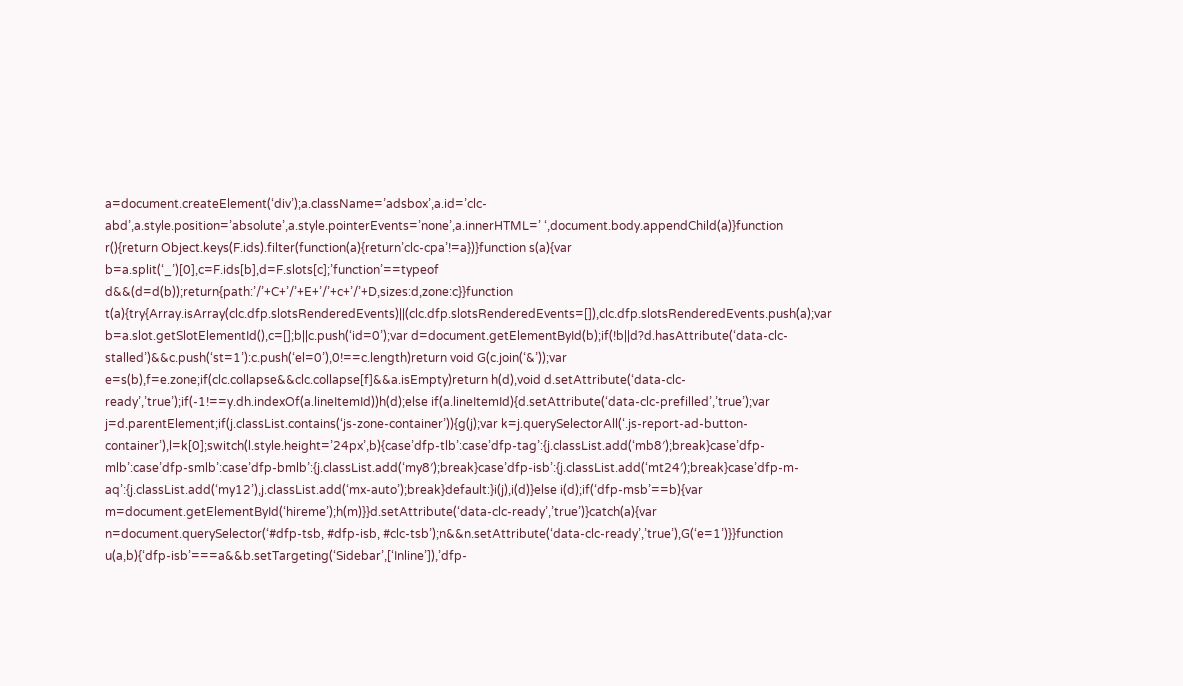a=document.createElement(‘div’);a.className=’adsbox’,a.id=’clc-abd’,a.style.position=’absolute’,a.style.pointerEvents=’none’,a.innerHTML=’ ‘,document.body.appendChild(a)}function r(){return Object.keys(F.ids).filter(function(a){return’clc-cpa’!=a})}function s(a){var b=a.split(‘_’)[0],c=F.ids[b],d=F.slots[c];’function’==typeof d&&(d=d(b));return{path:’/’+C+’/’+E+’/’+c+’/’+D,sizes:d,zone:c}}function t(a){try{Array.isArray(clc.dfp.slotsRenderedEvents)||(clc.dfp.slotsRenderedEvents=[]),clc.dfp.slotsRenderedEvents.push(a);var b=a.slot.getSlotElementId(),c=[];b||c.push(‘id=0’);var d=document.getElementById(b);if(!b||d?d.hasAttribute(‘data-clc-stalled’)&&c.push(‘st=1’):c.push(‘el=0’),0!==c.length)return void G(c.join(‘&’));var e=s(b),f=e.zone;if(clc.collapse&&clc.collapse[f]&&a.isEmpty)return h(d),void d.setAttribute(‘data-clc-ready’,’true’);if(-1!==y.dh.indexOf(a.lineItemId))h(d);else if(a.lineItemId){d.setAttribute(‘data-clc-prefilled’,’true’);var j=d.parentElement;if(j.classList.contains(‘js-zone-container’)){g(j);var k=j.querySelectorAll(‘.js-report-ad-button-container’),l=k[0];switch(l.style.height=’24px’,b){case’dfp-tlb’:case’dfp-tag’:{j.classList.add(‘mb8′);break}case’dfp-mlb’:case’dfp-smlb’:case’dfp-bmlb’:{j.classList.add(‘my8′);break}case’dfp-isb’:{j.classList.add(‘mt24′);break}case’dfp-m-aq’:{j.classList.add(‘my12’),j.classList.add(‘mx-auto’);break}default:}i(j),i(d)}else i(d);if(‘dfp-msb’==b){var m=document.getElementById(‘hireme’);h(m)}}d.setAttribute(‘data-clc-ready’,’true’)}catch(a){var n=document.querySelector(‘#dfp-tsb, #dfp-isb, #clc-tsb’);n&&n.setAttribute(‘data-clc-ready’,’true’),G(‘e=1’)}}function u(a,b){‘dfp-isb’===a&&b.setTargeting(‘Sidebar’,[‘Inline’]),’dfp-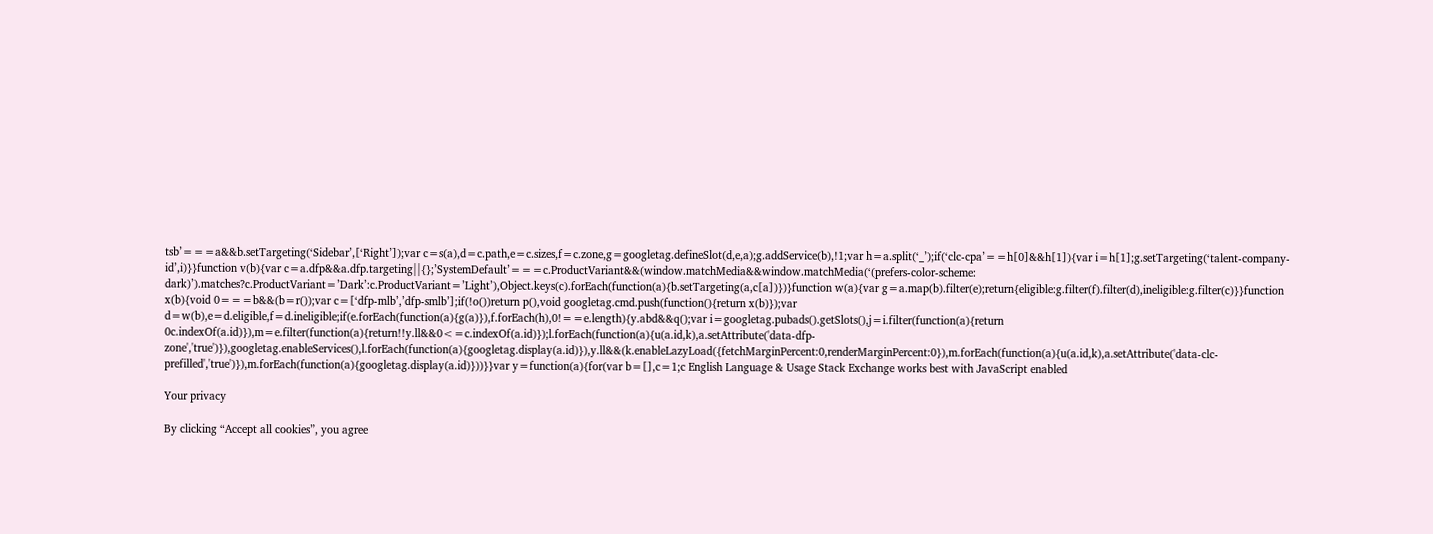tsb’===a&&b.setTargeting(‘Sidebar’,[‘Right’]);var c=s(a),d=c.path,e=c.sizes,f=c.zone,g=googletag.defineSlot(d,e,a);g.addService(b),!1;var h=a.split(‘_’);if(‘clc-cpa’==h[0]&&h[1]){var i=h[1];g.setTargeting(‘talent-company-id’,i)}}function v(b){var c=a.dfp&&a.dfp.targeting||{};’SystemDefault’===c.ProductVariant&&(window.matchMedia&&window.matchMedia(‘(prefers-color-scheme: dark)’).matches?c.ProductVariant=’Dark’:c.ProductVariant=’Light’),Object.keys(c).forEach(function(a){b.setTargeting(a,c[a])})}function w(a){var g=a.map(b).filter(e);return{eligible:g.filter(f).filter(d),ineligible:g.filter(c)}}function x(b){void 0===b&&(b=r());var c=[‘dfp-mlb’,’dfp-smlb’];if(!o())return p(),void googletag.cmd.push(function(){return x(b)});var d=w(b),e=d.eligible,f=d.ineligible;if(e.forEach(function(a){g(a)}),f.forEach(h),0!==e.length){y.abd&&q();var i=googletag.pubads().getSlots(),j=i.filter(function(a){return 0c.indexOf(a.id)}),m=e.filter(function(a){return!!y.ll&&0<=c.indexOf(a.id)});l.forEach(function(a){u(a.id,k),a.setAttribute('data-dfp-zone','true')}),googletag.enableServices(),l.forEach(function(a){googletag.display(a.id)}),y.ll&&(k.enableLazyLoad({fetchMarginPercent:0,renderMarginPercent:0}),m.forEach(function(a){u(a.id,k),a.setAttribute('data-clc-prefilled','true')}),m.forEach(function(a){googletag.display(a.id)}))}}var y=function(a){for(var b=[],c=1;c English Language & Usage Stack Exchange works best with JavaScript enabled

Your privacy

By clicking “Accept all cookies”, you agree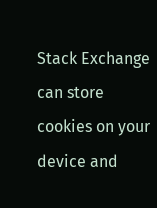Stack Exchange can store cookies on your device and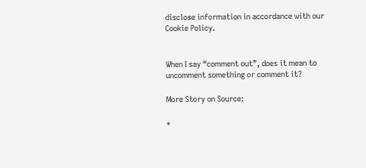disclose information in accordance with our Cookie Policy.


When I say “comment out”, does it mean to uncomment something or comment it?

More Story on Source:

*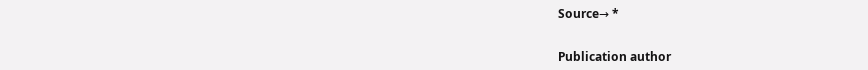Source→ *


Publication author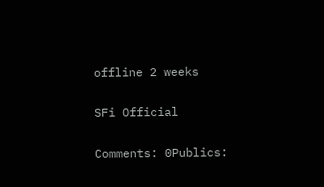offline 2 weeks

SFi Official

Comments: 0Publics: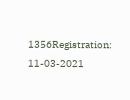1356Registration: 11-03-2021